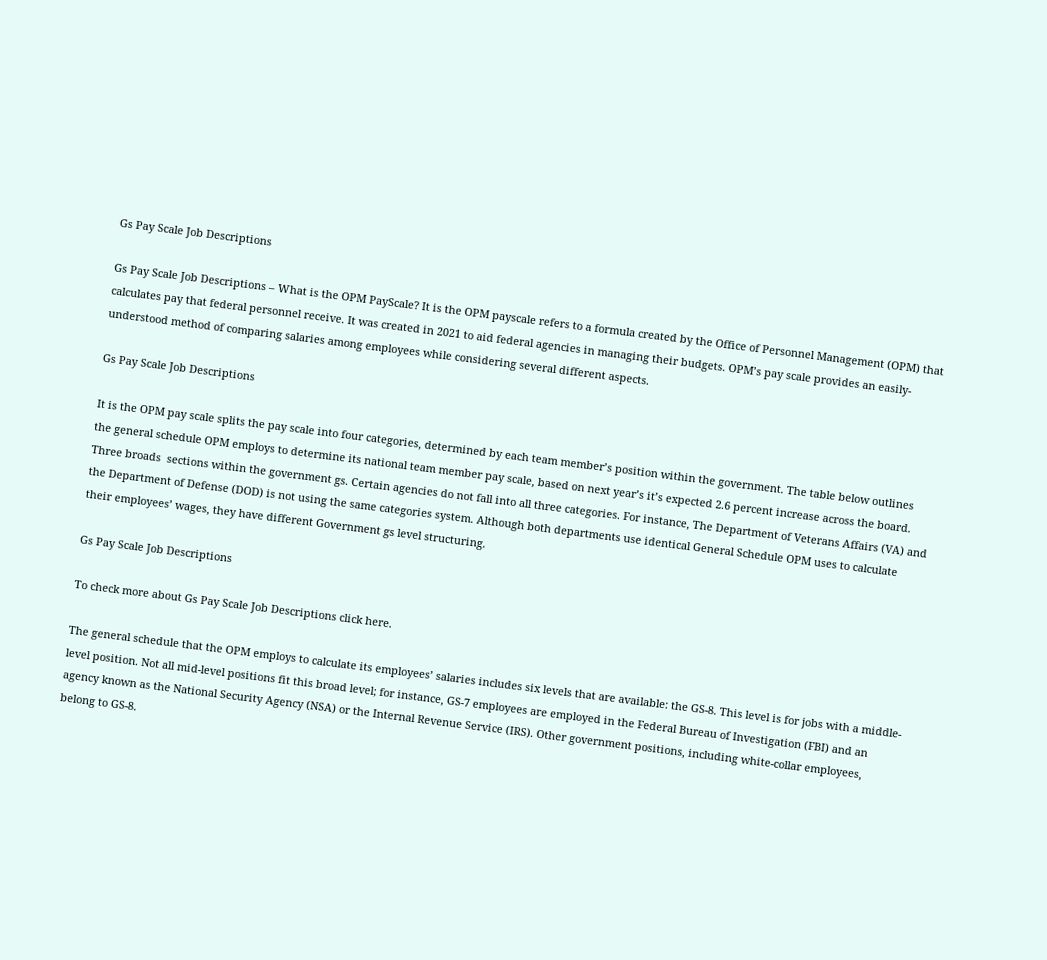Gs Pay Scale Job Descriptions

Gs Pay Scale Job Descriptions – What is the OPM PayScale? It is the OPM payscale refers to a formula created by the Office of Personnel Management (OPM) that calculates pay that federal personnel receive. It was created in 2021 to aid federal agencies in managing their budgets. OPM’s pay scale provides an easily-understood method of comparing salaries among employees while considering several different aspects.

Gs Pay Scale Job Descriptions

It is the OPM pay scale splits the pay scale into four categories, determined by each team member’s position within the government. The table below outlines the general schedule OPM employs to determine its national team member pay scale, based on next year’s it’s expected 2.6 percent increase across the board. Three broads  sections within the government gs. Certain agencies do not fall into all three categories. For instance, The Department of Veterans Affairs (VA) and the Department of Defense (DOD) is not using the same categories system. Although both departments use identical General Schedule OPM uses to calculate their employees’ wages, they have different Government gs level structuring.

Gs Pay Scale Job Descriptions

To check more about Gs Pay Scale Job Descriptions click here.

The general schedule that the OPM employs to calculate its employees’ salaries includes six levels that are available: the GS-8. This level is for jobs with a middle-level position. Not all mid-level positions fit this broad level; for instance, GS-7 employees are employed in the Federal Bureau of Investigation (FBI) and an agency known as the National Security Agency (NSA) or the Internal Revenue Service (IRS). Other government positions, including white-collar employees, belong to GS-8.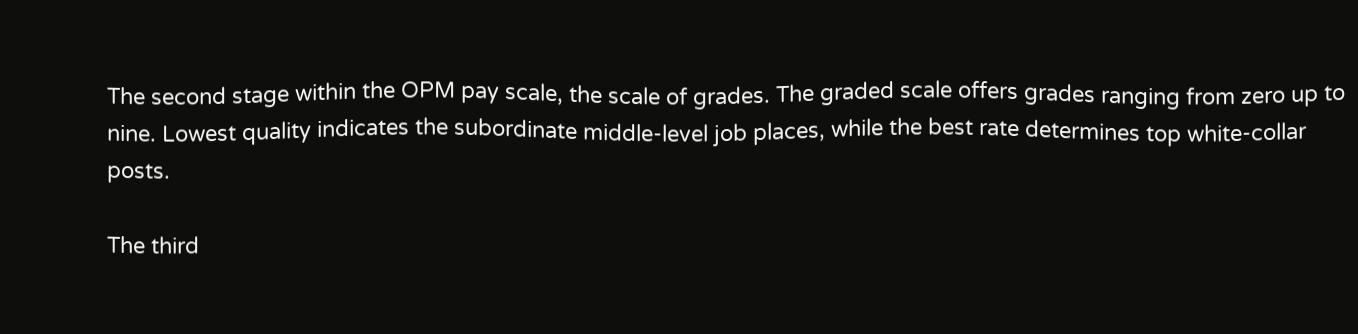The second stage within the OPM pay scale, the scale of grades. The graded scale offers grades ranging from zero up to nine. Lowest quality indicates the subordinate middle-level job places, while the best rate determines top white-collar posts.

The third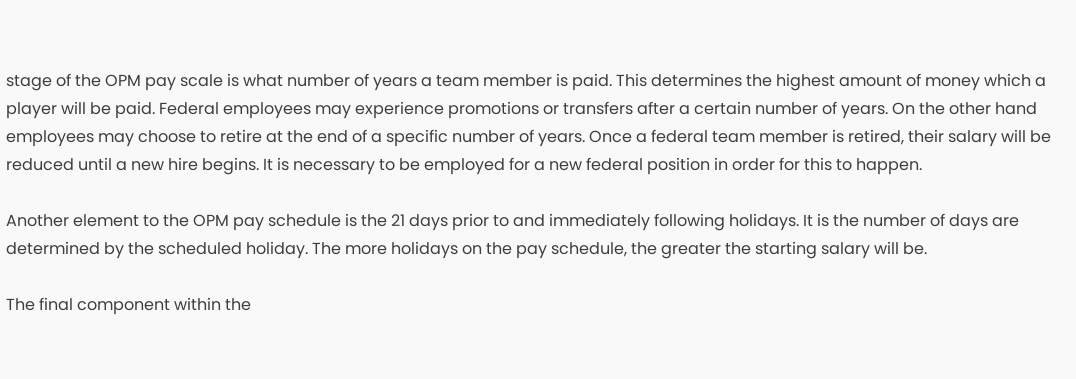stage of the OPM pay scale is what number of years a team member is paid. This determines the highest amount of money which a player will be paid. Federal employees may experience promotions or transfers after a certain number of years. On the other hand employees may choose to retire at the end of a specific number of years. Once a federal team member is retired, their salary will be reduced until a new hire begins. It is necessary to be employed for a new federal position in order for this to happen.

Another element to the OPM pay schedule is the 21 days prior to and immediately following holidays. It is the number of days are determined by the scheduled holiday. The more holidays on the pay schedule, the greater the starting salary will be.

The final component within the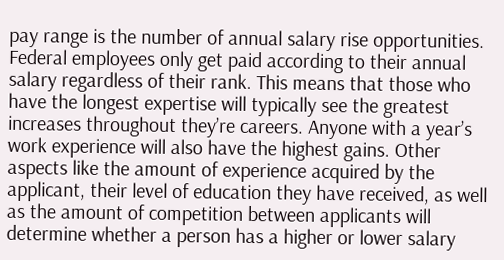pay range is the number of annual salary rise opportunities. Federal employees only get paid according to their annual salary regardless of their rank. This means that those who have the longest expertise will typically see the greatest increases throughout they’re careers. Anyone with a year’s work experience will also have the highest gains. Other aspects like the amount of experience acquired by the applicant, their level of education they have received, as well as the amount of competition between applicants will determine whether a person has a higher or lower salary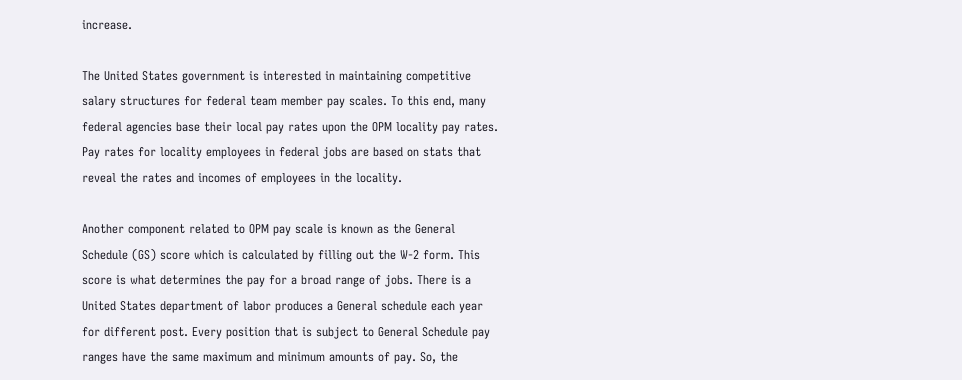increase.

The United States government is interested in maintaining competitive salary structures for federal team member pay scales. To this end, many federal agencies base their local pay rates upon the OPM locality pay rates. Pay rates for locality employees in federal jobs are based on stats that reveal the rates and incomes of employees in the locality.

Another component related to OPM pay scale is known as the General Schedule (GS) score which is calculated by filling out the W-2 form. This score is what determines the pay for a broad range of jobs. There is a United States department of labor produces a General schedule each year for different post. Every position that is subject to General Schedule pay ranges have the same maximum and minimum amounts of pay. So, the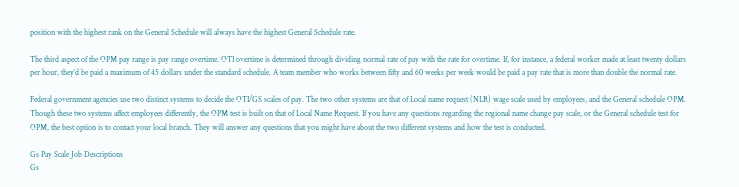position with the highest rank on the General Schedule will always have the highest General Schedule rate.

The third aspect of the OPM pay range is pay range overtime. OTI overtime is determined through dividing normal rate of pay with the rate for overtime. If, for instance, a federal worker made at least twenty dollars per hour, they’d be paid a maximum of 45 dollars under the standard schedule. A team member who works between fifty and 60 weeks per week would be paid a pay rate that is more than double the normal rate.

Federal government agencies use two distinct systems to decide the OTI/GS scales of pay. The two other systems are that of Local name request (NLR) wage scale used by employees, and the General schedule OPM. Though these two systems affect employees differently, the OPM test is built on that of Local Name Request. If you have any questions regarding the regional name change pay scale, or the General schedule test for OPM, the best option is to contact your local branch. They will answer any questions that you might have about the two different systems and how the test is conducted.

Gs Pay Scale Job Descriptions
Gs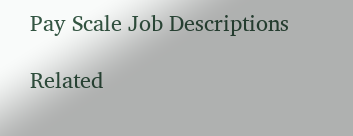Pay Scale Job Descriptions

Related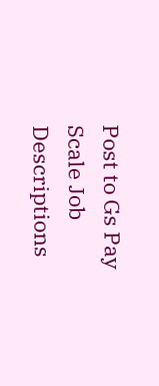Post to Gs Pay Scale Job Descriptions